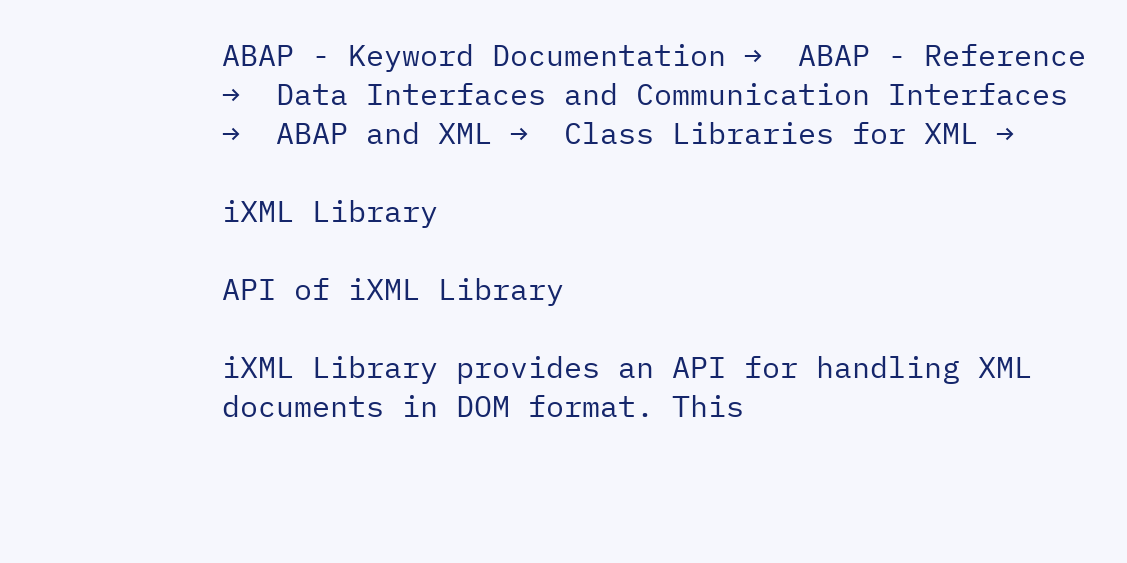ABAP - Keyword Documentation →  ABAP - Reference →  Data Interfaces and Communication Interfaces →  ABAP and XML →  Class Libraries for XML →

iXML Library

API of iXML Library

iXML Library provides an API for handling XML documents in DOM format. This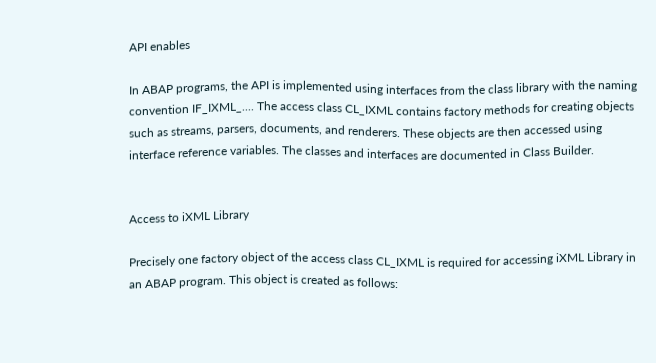API enables

In ABAP programs, the API is implemented using interfaces from the class library with the naming convention IF_IXML_.... The access class CL_IXML contains factory methods for creating objects such as streams, parsers, documents, and renderers. These objects are then accessed using interface reference variables. The classes and interfaces are documented in Class Builder.


Access to iXML Library

Precisely one factory object of the access class CL_IXML is required for accessing iXML Library in an ABAP program. This object is created as follows: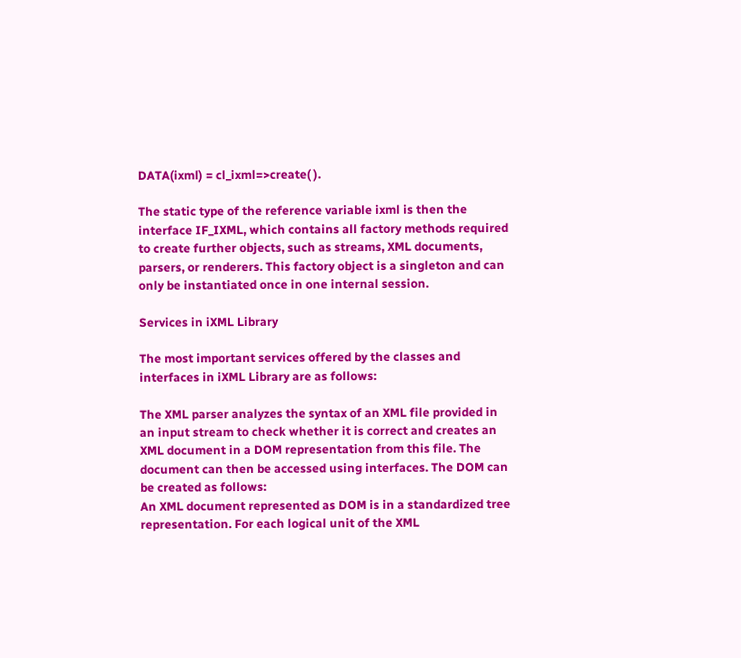DATA(ixml) = cl_ixml=>create( ).

The static type of the reference variable ixml is then the interface IF_IXML, which contains all factory methods required to create further objects, such as streams, XML documents, parsers, or renderers. This factory object is a singleton and can only be instantiated once in one internal session.

Services in iXML Library

The most important services offered by the classes and interfaces in iXML Library are as follows:

The XML parser analyzes the syntax of an XML file provided in an input stream to check whether it is correct and creates an XML document in a DOM representation from this file. The document can then be accessed using interfaces. The DOM can be created as follows:
An XML document represented as DOM is in a standardized tree representation. For each logical unit of the XML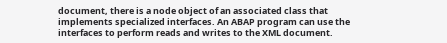document, there is a node object of an associated class that implements specialized interfaces. An ABAP program can use the interfaces to perform reads and writes to the XML document.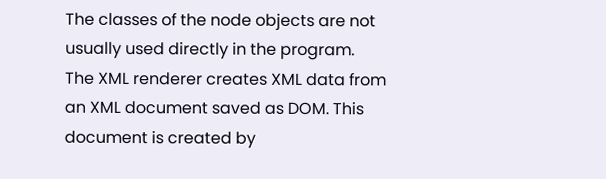The classes of the node objects are not usually used directly in the program.
The XML renderer creates XML data from an XML document saved as DOM. This document is created by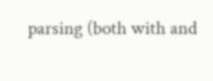parsing (both with and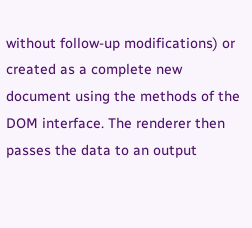without follow-up modifications) or created as a complete new document using the methods of the DOM interface. The renderer then passes the data to an output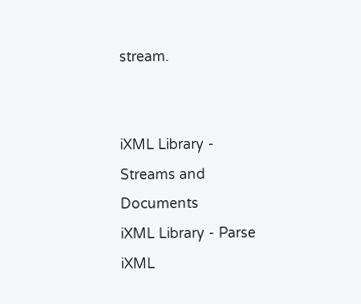stream.


iXML Library - Streams and Documents
iXML Library - Parse
iXML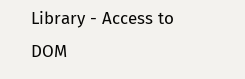Library - Access to DOM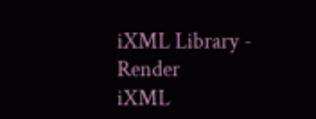iXML Library - Render
iXML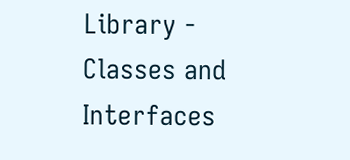Library - Classes and Interfaces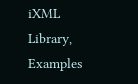iXML Library, Examples